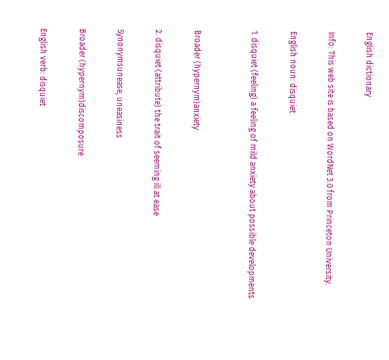English dictionary

Info: This web site is based on WordNet 3.0 from Princeton University.

English noun: disquiet

1. disquiet (feeling) a feeling of mild anxiety about possible developments


Broader (hypernym)anxiety

2. disquiet (attribute) the trait of seeming ill at ease

Synonymsunease, uneasiness

Broader (hypernym)discomposure

English verb: disquiet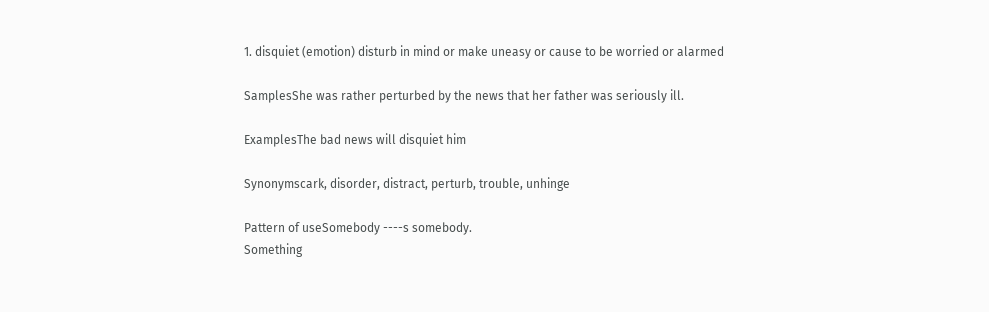1. disquiet (emotion) disturb in mind or make uneasy or cause to be worried or alarmed

SamplesShe was rather perturbed by the news that her father was seriously ill.

ExamplesThe bad news will disquiet him

Synonymscark, disorder, distract, perturb, trouble, unhinge

Pattern of useSomebody ----s somebody.
Something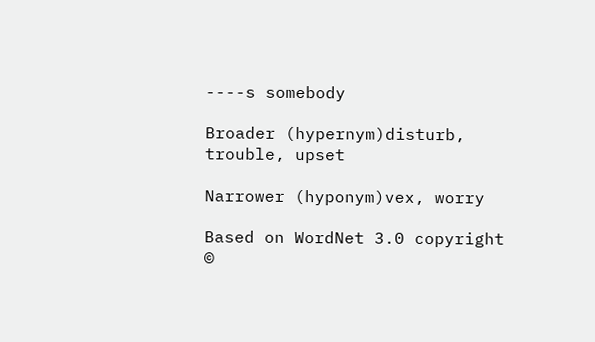----s somebody

Broader (hypernym)disturb, trouble, upset

Narrower (hyponym)vex, worry

Based on WordNet 3.0 copyright ©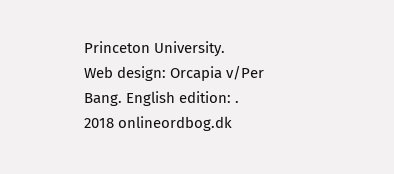Princeton University.
Web design: Orcapia v/Per Bang. English edition: .
2018 onlineordbog.dk